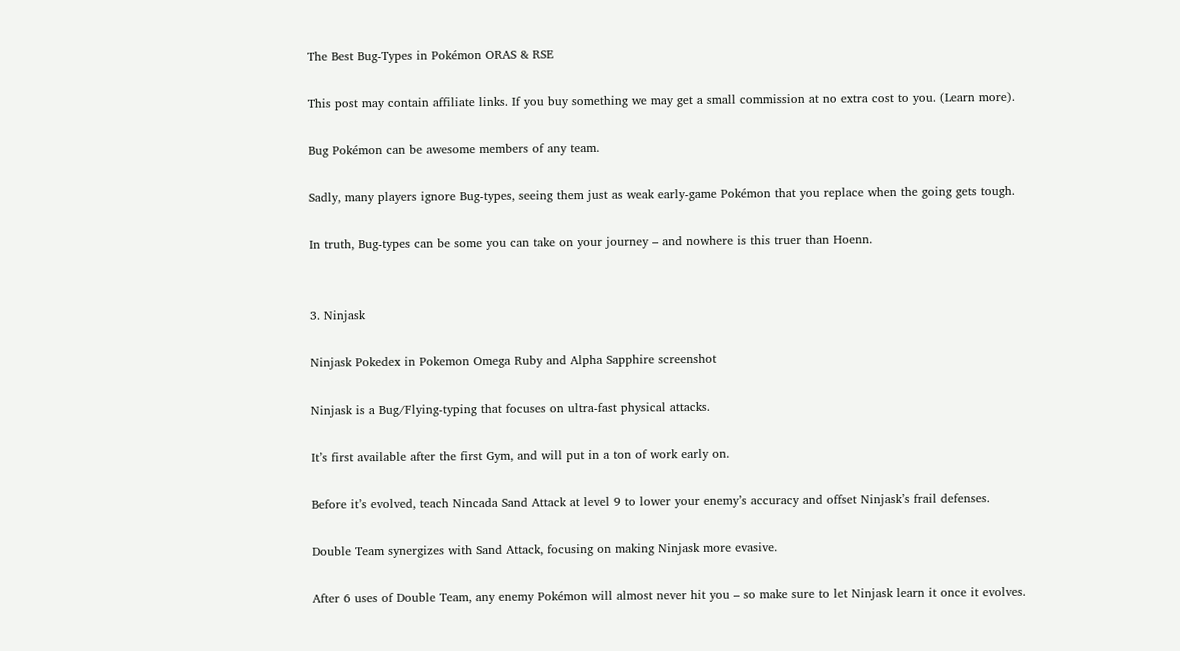The Best Bug-Types in Pokémon ORAS & RSE

This post may contain affiliate links. If you buy something we may get a small commission at no extra cost to you. (Learn more).

Bug Pokémon can be awesome members of any team.

Sadly, many players ignore Bug-types, seeing them just as weak early-game Pokémon that you replace when the going gets tough.

In truth, Bug-types can be some you can take on your journey – and nowhere is this truer than Hoenn.


3. Ninjask

Ninjask Pokedex in Pokemon Omega Ruby and Alpha Sapphire screenshot

Ninjask is a Bug/Flying-typing that focuses on ultra-fast physical attacks.

It’s first available after the first Gym, and will put in a ton of work early on.

Before it’s evolved, teach Nincada Sand Attack at level 9 to lower your enemy’s accuracy and offset Ninjask’s frail defenses.

Double Team synergizes with Sand Attack, focusing on making Ninjask more evasive.

After 6 uses of Double Team, any enemy Pokémon will almost never hit you – so make sure to let Ninjask learn it once it evolves.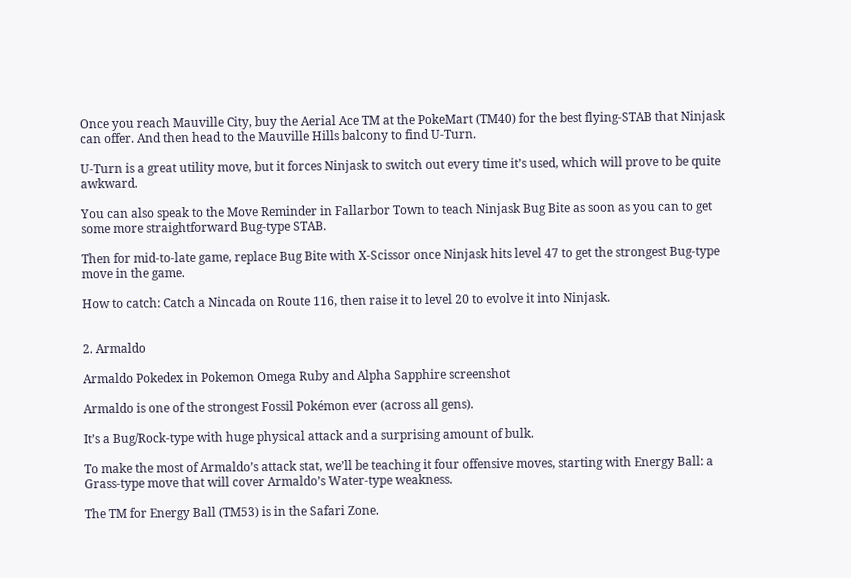Once you reach Mauville City, buy the Aerial Ace TM at the PokeMart (TM40) for the best flying-STAB that Ninjask can offer. And then head to the Mauville Hills balcony to find U-Turn.

U-Turn is a great utility move, but it forces Ninjask to switch out every time it’s used, which will prove to be quite awkward.

You can also speak to the Move Reminder in Fallarbor Town to teach Ninjask Bug Bite as soon as you can to get some more straightforward Bug-type STAB.

Then for mid-to-late game, replace Bug Bite with X-Scissor once Ninjask hits level 47 to get the strongest Bug-type move in the game.

How to catch: Catch a Nincada on Route 116, then raise it to level 20 to evolve it into Ninjask.


2. Armaldo

Armaldo Pokedex in Pokemon Omega Ruby and Alpha Sapphire screenshot

Armaldo is one of the strongest Fossil Pokémon ever (across all gens).

It’s a Bug/Rock-type with huge physical attack and a surprising amount of bulk.

To make the most of Armaldo’s attack stat, we’ll be teaching it four offensive moves, starting with Energy Ball: a Grass-type move that will cover Armaldo’s Water-type weakness.

The TM for Energy Ball (TM53) is in the Safari Zone.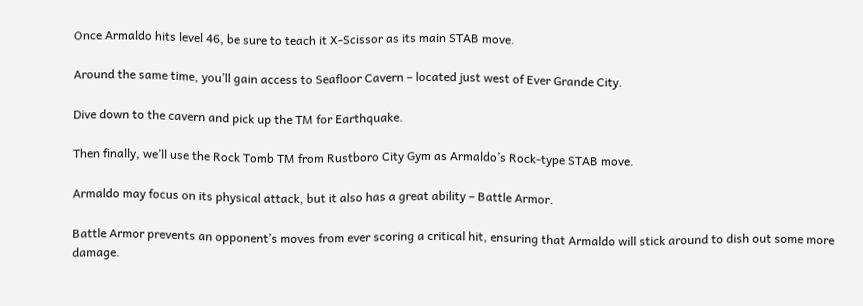Once Armaldo hits level 46, be sure to teach it X-Scissor as its main STAB move.

Around the same time, you’ll gain access to Seafloor Cavern – located just west of Ever Grande City.

Dive down to the cavern and pick up the TM for Earthquake.

Then finally, we’ll use the Rock Tomb TM from Rustboro City Gym as Armaldo’s Rock-type STAB move.

Armaldo may focus on its physical attack, but it also has a great ability – Battle Armor.

Battle Armor prevents an opponent’s moves from ever scoring a critical hit, ensuring that Armaldo will stick around to dish out some more damage.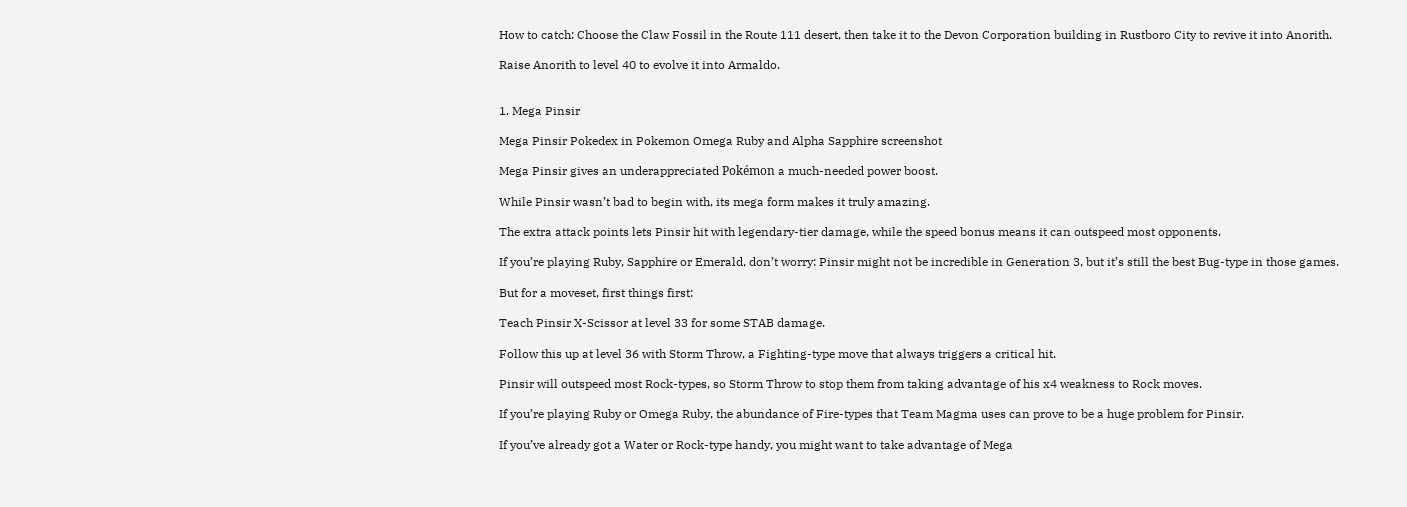How to catch: Choose the Claw Fossil in the Route 111 desert, then take it to the Devon Corporation building in Rustboro City to revive it into Anorith.

Raise Anorith to level 40 to evolve it into Armaldo.


1. Mega Pinsir

Mega Pinsir Pokedex in Pokemon Omega Ruby and Alpha Sapphire screenshot

Mega Pinsir gives an underappreciated Pokémon a much-needed power boost.

While Pinsir wasn’t bad to begin with, its mega form makes it truly amazing.

The extra attack points lets Pinsir hit with legendary-tier damage, while the speed bonus means it can outspeed most opponents.

If you’re playing Ruby, Sapphire or Emerald, don’t worry: Pinsir might not be incredible in Generation 3, but it’s still the best Bug-type in those games.

But for a moveset, first things first:

Teach Pinsir X-Scissor at level 33 for some STAB damage.

Follow this up at level 36 with Storm Throw, a Fighting-type move that always triggers a critical hit.

Pinsir will outspeed most Rock-types, so Storm Throw to stop them from taking advantage of his x4 weakness to Rock moves.

If you’re playing Ruby or Omega Ruby, the abundance of Fire-types that Team Magma uses can prove to be a huge problem for Pinsir.

If you’ve already got a Water or Rock-type handy, you might want to take advantage of Mega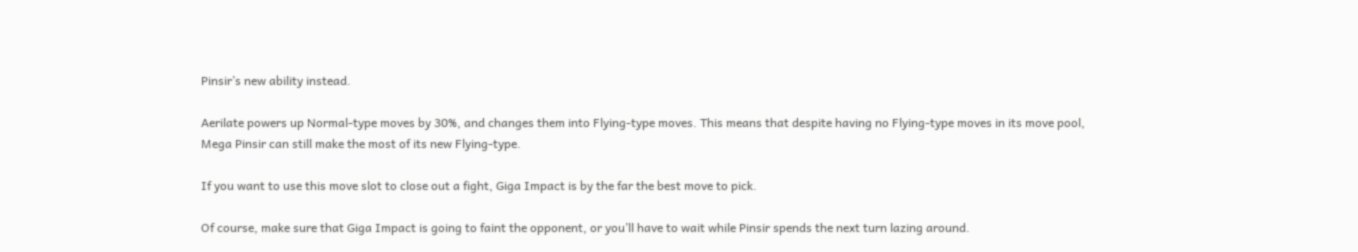Pinsir’s new ability instead.

Aerilate powers up Normal-type moves by 30%, and changes them into Flying-type moves. This means that despite having no Flying-type moves in its move pool, Mega Pinsir can still make the most of its new Flying-type.

If you want to use this move slot to close out a fight, Giga Impact is by the far the best move to pick.

Of course, make sure that Giga Impact is going to faint the opponent, or you’ll have to wait while Pinsir spends the next turn lazing around.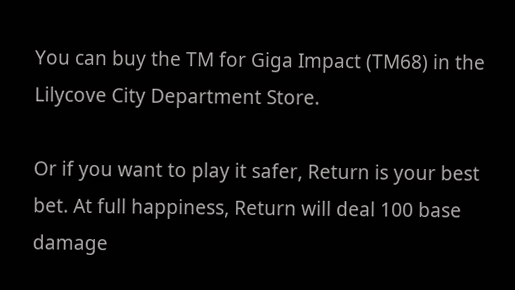You can buy the TM for Giga Impact (TM68) in the Lilycove City Department Store.

Or if you want to play it safer, Return is your best bet. At full happiness, Return will deal 100 base damage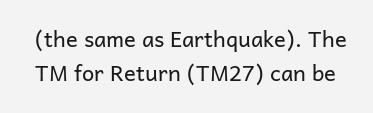(the same as Earthquake). The TM for Return (TM27) can be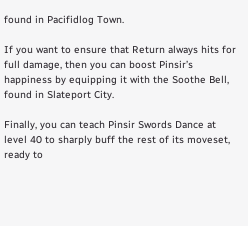found in Pacifidlog Town.

If you want to ensure that Return always hits for full damage, then you can boost Pinsir’s happiness by equipping it with the Soothe Bell, found in Slateport City.

Finally, you can teach Pinsir Swords Dance at level 40 to sharply buff the rest of its moveset, ready to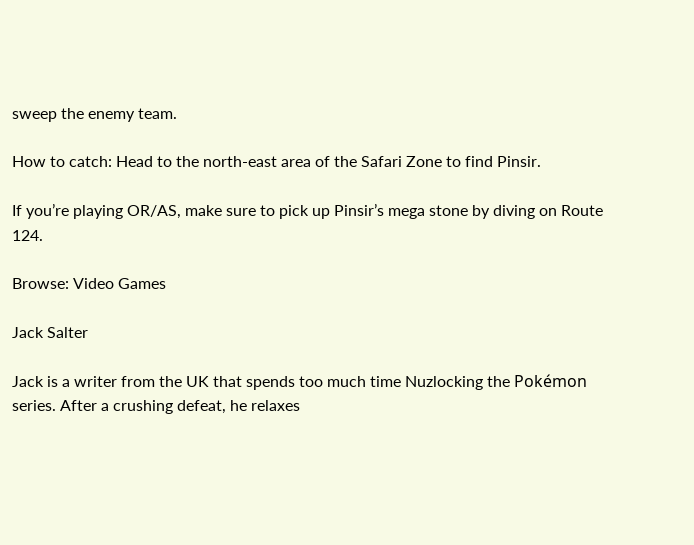sweep the enemy team.

How to catch: Head to the north-east area of the Safari Zone to find Pinsir.

If you’re playing OR/AS, make sure to pick up Pinsir’s mega stone by diving on Route 124.

Browse: Video Games

Jack Salter

Jack is a writer from the UK that spends too much time Nuzlocking the Pokémon series. After a crushing defeat, he relaxes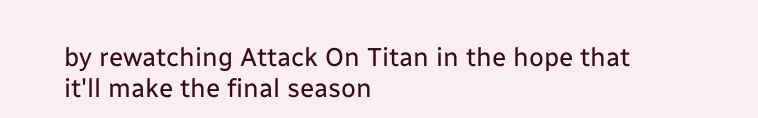by rewatching Attack On Titan in the hope that it'll make the final season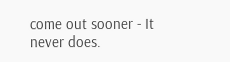come out sooner - It never does.